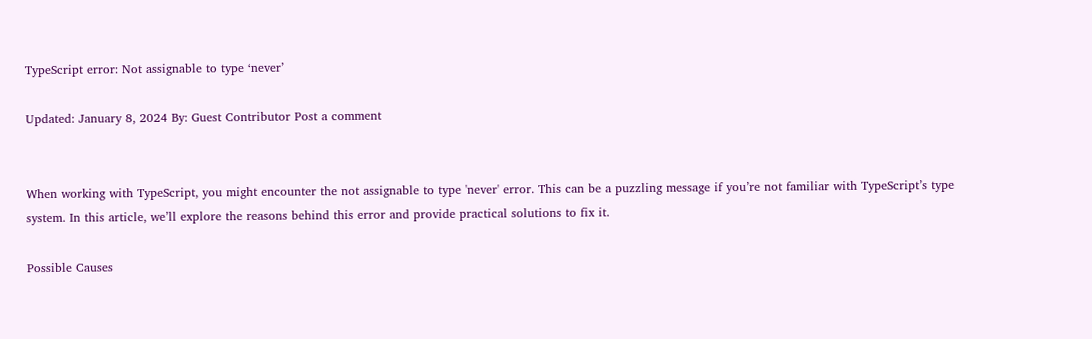TypeScript error: Not assignable to type ‘never’

Updated: January 8, 2024 By: Guest Contributor Post a comment


When working with TypeScript, you might encounter the not assignable to type 'never' error. This can be a puzzling message if you’re not familiar with TypeScript’s type system. In this article, we’ll explore the reasons behind this error and provide practical solutions to fix it.

Possible Causes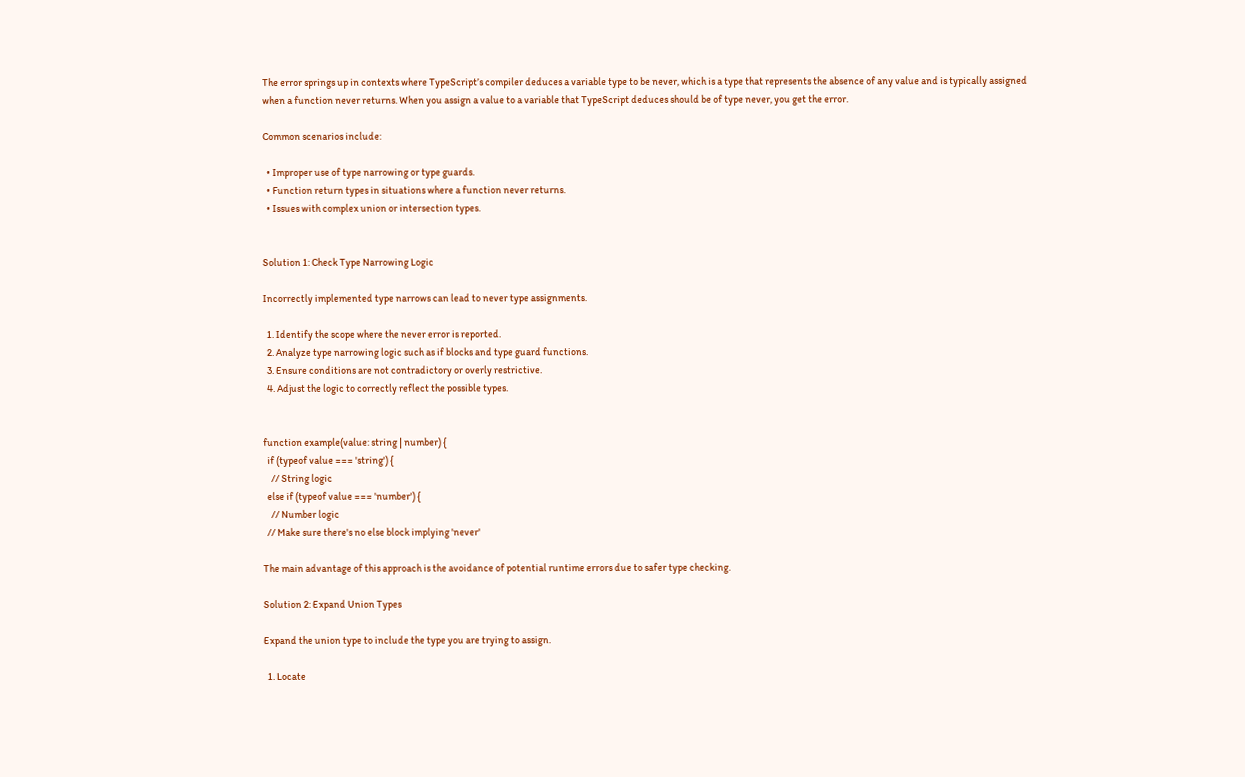The error springs up in contexts where TypeScript’s compiler deduces a variable type to be never, which is a type that represents the absence of any value and is typically assigned when a function never returns. When you assign a value to a variable that TypeScript deduces should be of type never, you get the error.

Common scenarios include:

  • Improper use of type narrowing or type guards.
  • Function return types in situations where a function never returns.
  • Issues with complex union or intersection types.


Solution 1: Check Type Narrowing Logic

Incorrectly implemented type narrows can lead to never type assignments.

  1. Identify the scope where the never error is reported.
  2. Analyze type narrowing logic such as if blocks and type guard functions.
  3. Ensure conditions are not contradictory or overly restrictive.
  4. Adjust the logic to correctly reflect the possible types.


function example(value: string | number) {
  if (typeof value === 'string') {
    // String logic
  else if (typeof value === 'number') {
    // Number logic
  // Make sure there's no else block implying 'never'

The main advantage of this approach is the avoidance of potential runtime errors due to safer type checking.

Solution 2: Expand Union Types

Expand the union type to include the type you are trying to assign.

  1. Locate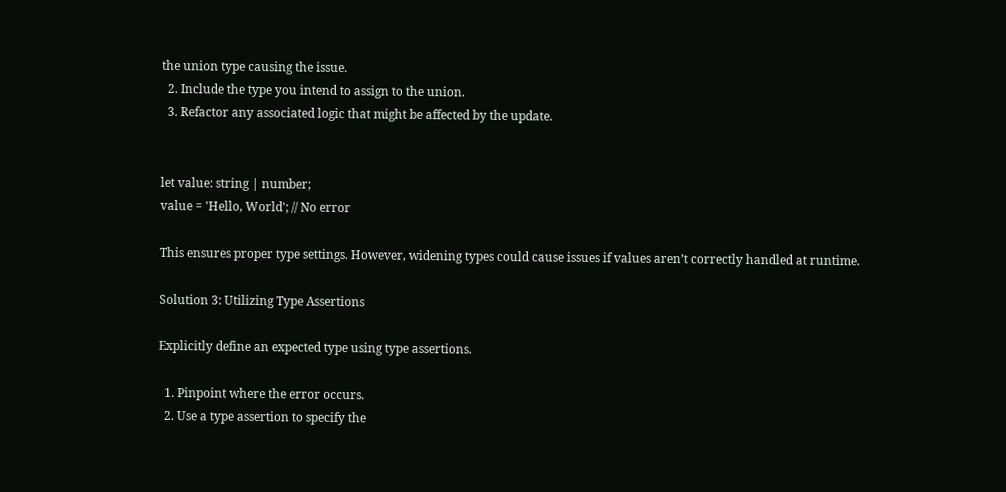the union type causing the issue.
  2. Include the type you intend to assign to the union.
  3. Refactor any associated logic that might be affected by the update.


let value: string | number;
value = 'Hello, World'; // No error

This ensures proper type settings. However, widening types could cause issues if values aren’t correctly handled at runtime.

Solution 3: Utilizing Type Assertions

Explicitly define an expected type using type assertions.

  1. Pinpoint where the error occurs.
  2. Use a type assertion to specify the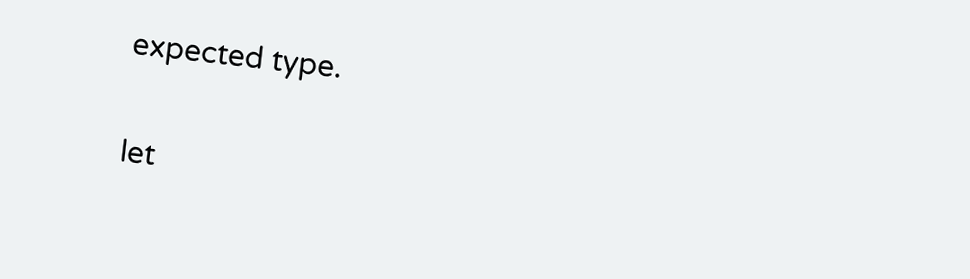expected type.


let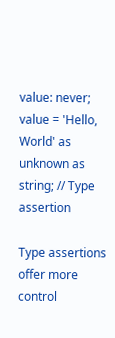value: never;
value = 'Hello, World' as unknown as string; // Type assertion

Type assertions offer more control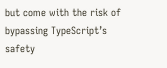but come with the risk of bypassing TypeScript’s safety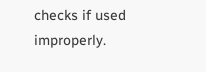checks if used improperly.